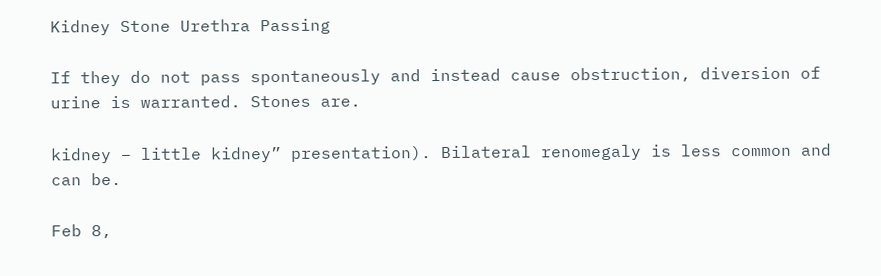Kidney Stone Urethra Passing

If they do not pass spontaneously and instead cause obstruction, diversion of urine is warranted. Stones are.

kidney – little kidney” presentation). Bilateral renomegaly is less common and can be.

Feb 8,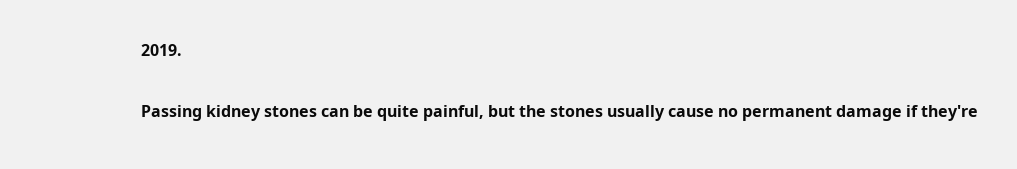2019.

Passing kidney stones can be quite painful, but the stones usually cause no permanent damage if they're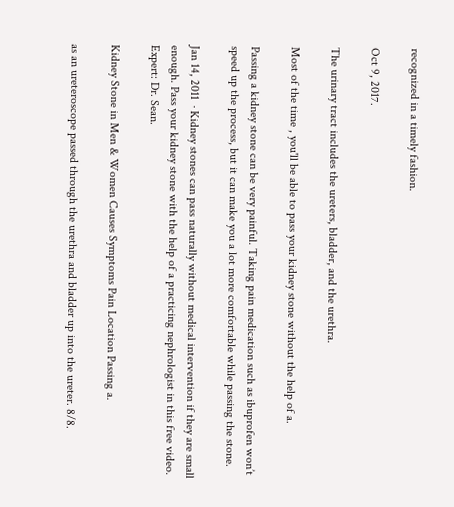recognized in a timely fashion.

Oct 9, 2017.

The urinary tract includes the ureters, bladder, and the urethra.

Most of the time , you'll be able to pass your kidney stone without the help of a.

Passing a kidney stone can be very painful. Taking pain medication such as ibuprofen won’t speed up the process, but it can make you a lot more comfortable while passing the stone.

Jan 14, 2011  · Kidney stones can pass naturally without medical intervention if they are small enough. Pass your kidney stone with the help of a practicing nephrologist in this free video. Expert: Dr. Sean.

Kidney Stone in Men & Women Causes Symptoms Pain Location Passing a.

as an ureteroscope passed through the urethra and bladder up into the ureter. 8/8.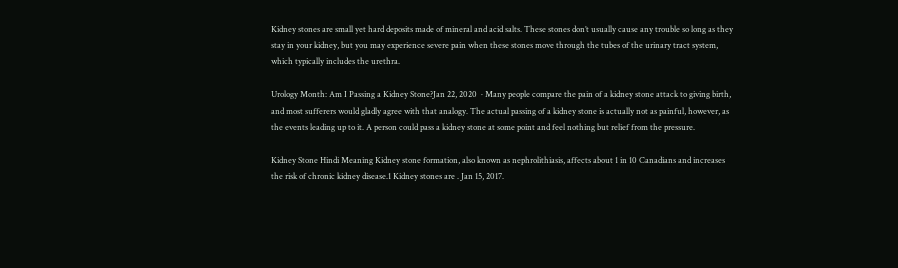Kidney stones are small yet hard deposits made of mineral and acid salts. These stones don’t usually cause any trouble so long as they stay in your kidney, but you may experience severe pain when these stones move through the tubes of the urinary tract system, which typically includes the urethra.

Urology Month: Am I Passing a Kidney Stone?Jan 22, 2020  · Many people compare the pain of a kidney stone attack to giving birth, and most sufferers would gladly agree with that analogy. The actual passing of a kidney stone is actually not as painful, however, as the events leading up to it. A person could pass a kidney stone at some point and feel nothing but relief from the pressure.

Kidney Stone Hindi Meaning Kidney stone formation, also known as nephrolithiasis, affects about 1 in 10 Canadians and increases the risk of chronic kidney disease.1 Kidney stones are . Jan 15, 2017.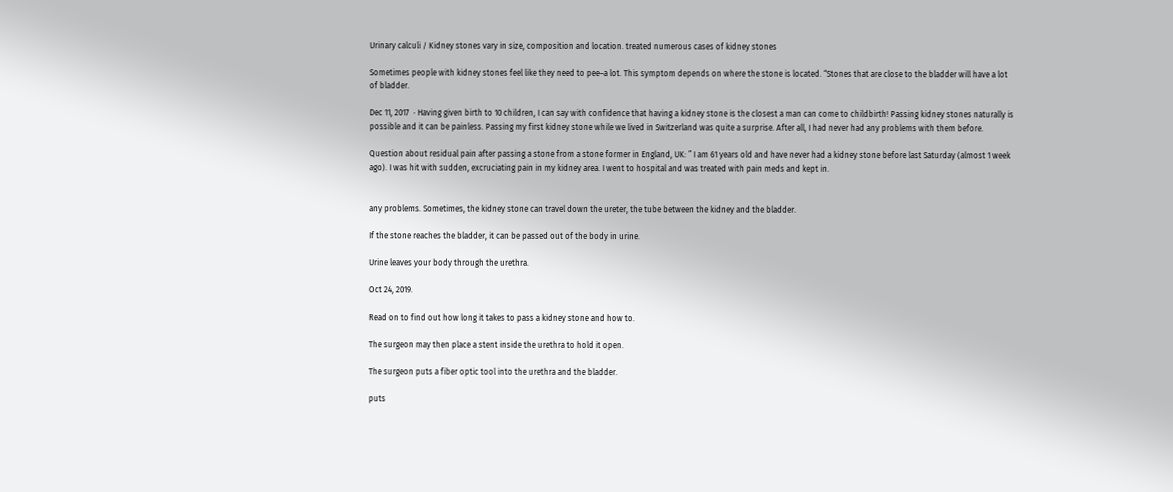Urinary calculi / Kidney stones vary in size, composition and location. treated numerous cases of kidney stones

Sometimes people with kidney stones feel like they need to pee–a lot. This symptom depends on where the stone is located. “Stones that are close to the bladder will have a lot of bladder.

Dec 11, 2017  · Having given birth to 10 children, I can say with confidence that having a kidney stone is the closest a man can come to childbirth! Passing kidney stones naturally is possible and it can be painless. Passing my first kidney stone while we lived in Switzerland was quite a surprise. After all, I had never had any problems with them before.

Question about residual pain after passing a stone from a stone former in England, UK: ” I am 61 years old and have never had a kidney stone before last Saturday (almost 1 week ago). I was hit with sudden, excruciating pain in my kidney area. I went to hospital and was treated with pain meds and kept in.


any problems. Sometimes, the kidney stone can travel down the ureter, the tube between the kidney and the bladder.

If the stone reaches the bladder, it can be passed out of the body in urine.

Urine leaves your body through the urethra.

Oct 24, 2019.

Read on to find out how long it takes to pass a kidney stone and how to.

The surgeon may then place a stent inside the urethra to hold it open.

The surgeon puts a fiber optic tool into the urethra and the bladder.

puts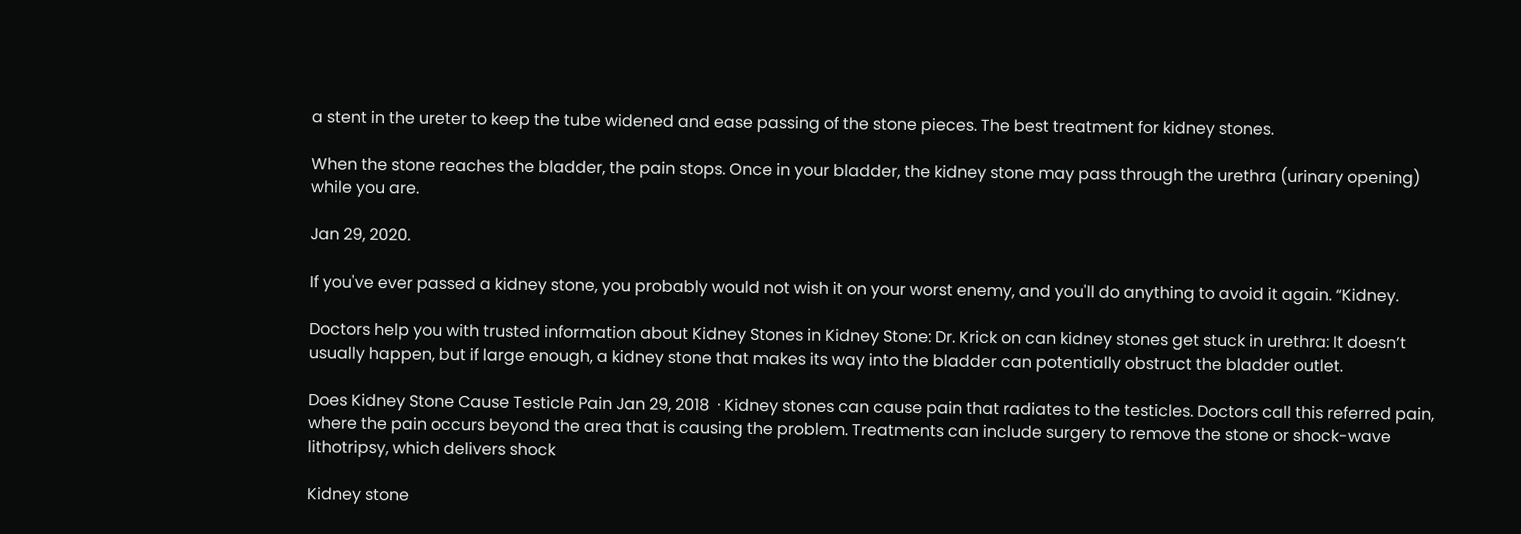a stent in the ureter to keep the tube widened and ease passing of the stone pieces. The best treatment for kidney stones.

When the stone reaches the bladder, the pain stops. Once in your bladder, the kidney stone may pass through the urethra (urinary opening) while you are.

Jan 29, 2020.

If you've ever passed a kidney stone, you probably would not wish it on your worst enemy, and you'll do anything to avoid it again. “Kidney.

Doctors help you with trusted information about Kidney Stones in Kidney Stone: Dr. Krick on can kidney stones get stuck in urethra: It doesn’t usually happen, but if large enough, a kidney stone that makes its way into the bladder can potentially obstruct the bladder outlet.

Does Kidney Stone Cause Testicle Pain Jan 29, 2018  · Kidney stones can cause pain that radiates to the testicles. Doctors call this referred pain, where the pain occurs beyond the area that is causing the problem. Treatments can include surgery to remove the stone or shock-wave lithotripsy, which delivers shock

Kidney stone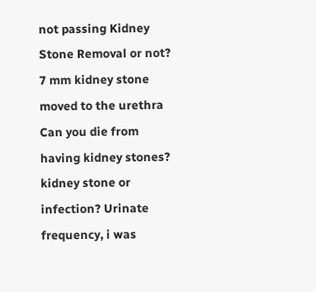not passing Kidney Stone Removal or not? 7 mm kidney stone moved to the urethra Can you die from having kidney stones? kidney stone or infection? Urinate frequency, i was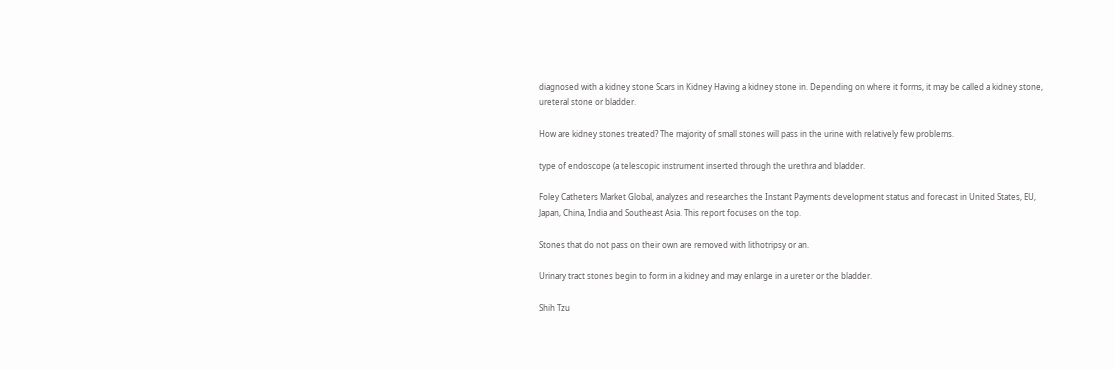diagnosed with a kidney stone Scars in Kidney Having a kidney stone in. Depending on where it forms, it may be called a kidney stone, ureteral stone or bladder.

How are kidney stones treated? The majority of small stones will pass in the urine with relatively few problems.

type of endoscope (a telescopic instrument inserted through the urethra and bladder.

Foley Catheters Market Global, analyzes and researches the Instant Payments development status and forecast in United States, EU, Japan, China, India and Southeast Asia. This report focuses on the top.

Stones that do not pass on their own are removed with lithotripsy or an.

Urinary tract stones begin to form in a kidney and may enlarge in a ureter or the bladder.

Shih Tzu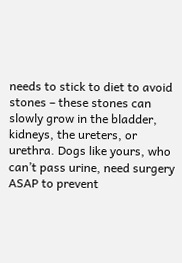needs to stick to diet to avoid stones – these stones can slowly grow in the bladder, kidneys, the ureters, or urethra. Dogs like yours, who can’t pass urine, need surgery ASAP to prevent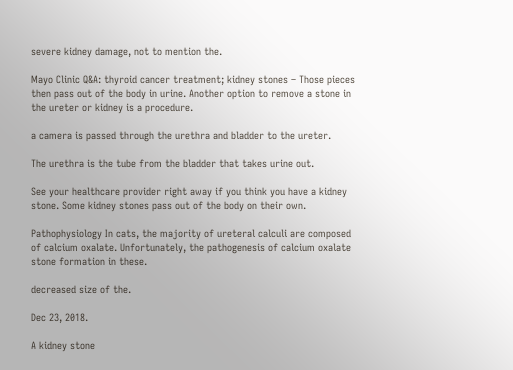severe kidney damage, not to mention the.

Mayo Clinic Q&A: thyroid cancer treatment; kidney stones – Those pieces then pass out of the body in urine. Another option to remove a stone in the ureter or kidney is a procedure.

a camera is passed through the urethra and bladder to the ureter.

The urethra is the tube from the bladder that takes urine out.

See your healthcare provider right away if you think you have a kidney stone. Some kidney stones pass out of the body on their own.

Pathophysiology In cats, the majority of ureteral calculi are composed of calcium oxalate. Unfortunately, the pathogenesis of calcium oxalate stone formation in these.

decreased size of the.

Dec 23, 2018.

A kidney stone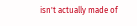isn't actually made of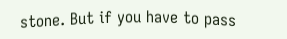stone. But if you have to pass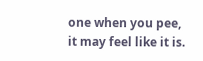one when you pee, it may feel like it is.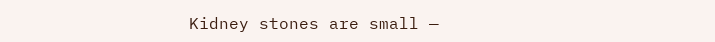Kidney stones are small —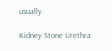usually.

Kidney Stone Urethra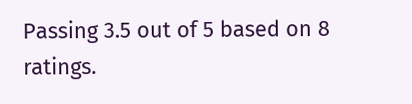Passing 3.5 out of 5 based on 8 ratings.